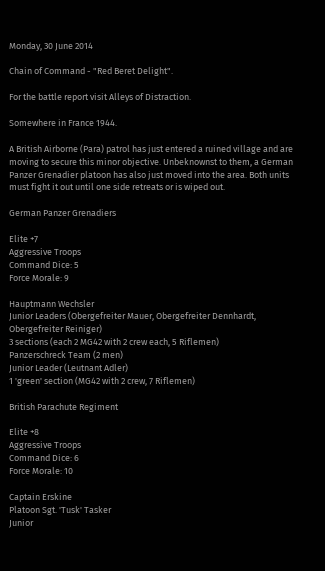Monday, 30 June 2014

Chain of Command - "Red Beret Delight".

For the battle report visit Alleys of Distraction.

Somewhere in France 1944.

A British Airborne (Para) patrol has just entered a ruined village and are moving to secure this minor objective. Unbeknownst to them, a German Panzer Grenadier platoon has also just moved into the area. Both units must fight it out until one side retreats or is wiped out.

German Panzer Grenadiers

Elite +7
Aggressive Troops
Command Dice: 5
Force Morale: 9

Hauptmann Wechsler
Junior Leaders (Obergefreiter Mauer, Obergefreiter Dennhardt, Obergefreiter Reiniger)
3 sections (each 2 MG42 with 2 crew each, 5 Riflemen)
Panzerschreck Team (2 men)
Junior Leader (Leutnant Adler)
1 'green' section (MG42 with 2 crew, 7 Riflemen)

British Parachute Regiment

Elite +8
Aggressive Troops
Command Dice: 6
Force Morale: 10

Captain Erskine
Platoon Sgt. 'Tusk' Tasker
Junior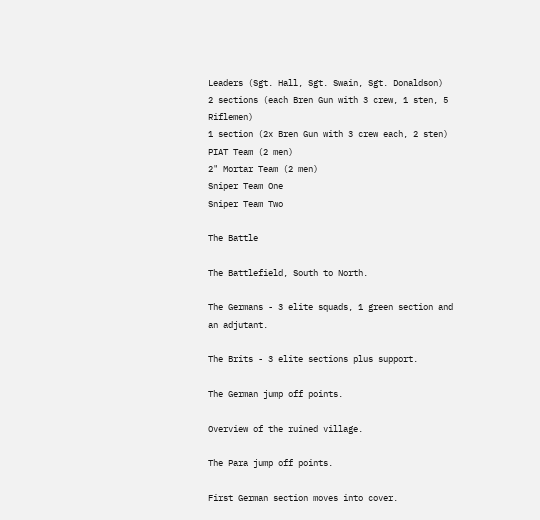Leaders (Sgt. Hall, Sgt. Swain, Sgt. Donaldson)
2 sections (each Bren Gun with 3 crew, 1 sten, 5 Riflemen)
1 section (2x Bren Gun with 3 crew each, 2 sten)
PIAT Team (2 men)
2" Mortar Team (2 men)
Sniper Team One
Sniper Team Two

The Battle

The Battlefield, South to North.

The Germans - 3 elite squads, 1 green section and an adjutant.

The Brits - 3 elite sections plus support.

The German jump off points.

Overview of the ruined village.

The Para jump off points.

First German section moves into cover.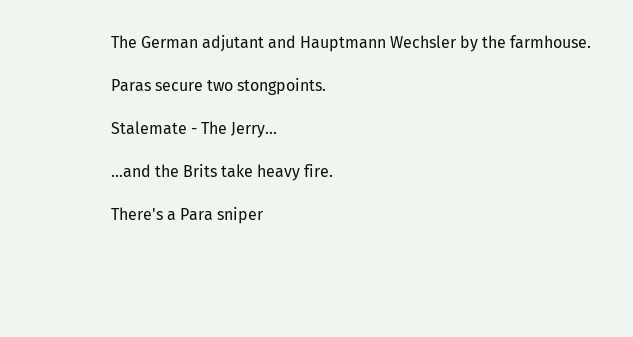The German adjutant and Hauptmann Wechsler by the farmhouse.

Paras secure two stongpoints.

Stalemate - The Jerry...

...and the Brits take heavy fire.

There's a Para sniper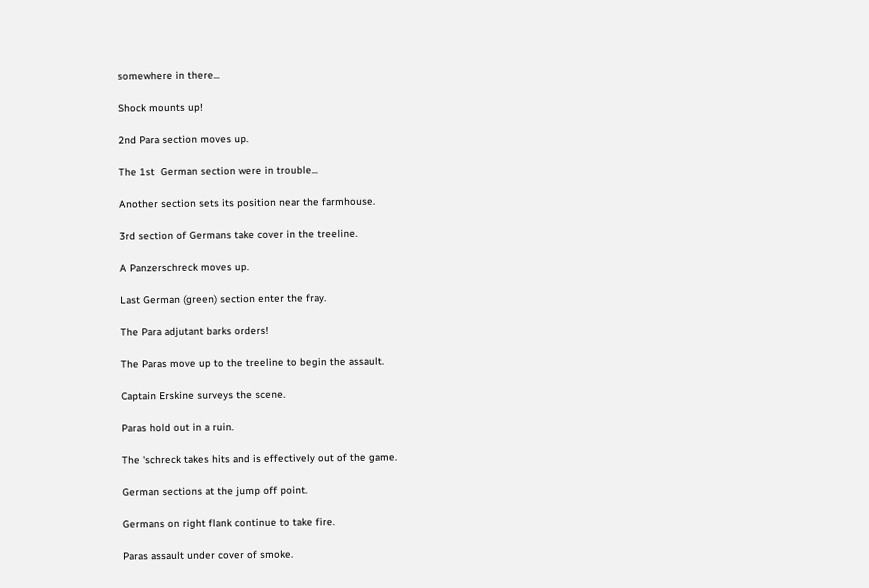somewhere in there...

Shock mounts up!

2nd Para section moves up.

The 1st  German section were in trouble...

Another section sets its position near the farmhouse.

3rd section of Germans take cover in the treeline.

A Panzerschreck moves up.

Last German (green) section enter the fray.

The Para adjutant barks orders!

The Paras move up to the treeline to begin the assault.

Captain Erskine surveys the scene.

Paras hold out in a ruin.

The 'schreck takes hits and is effectively out of the game.

German sections at the jump off point.

Germans on right flank continue to take fire.

Paras assault under cover of smoke.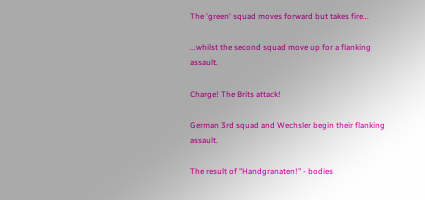The 'green' squad moves forward but takes fire...

...whilst the second squad move up for a flanking assault.

Charge! The Brits attack!

German 3rd squad and Wechsler begin their flanking assault.

The result of "Handgranaten!" - bodies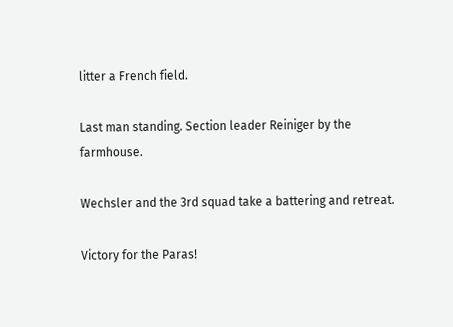litter a French field.

Last man standing. Section leader Reiniger by the farmhouse.

Wechsler and the 3rd squad take a battering and retreat.

Victory for the Paras!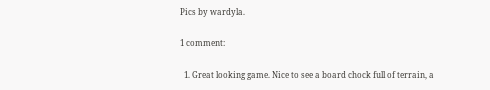Pics by wardyla.

1 comment:

  1. Great looking game. Nice to see a board chock full of terrain, a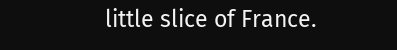little slice of France.